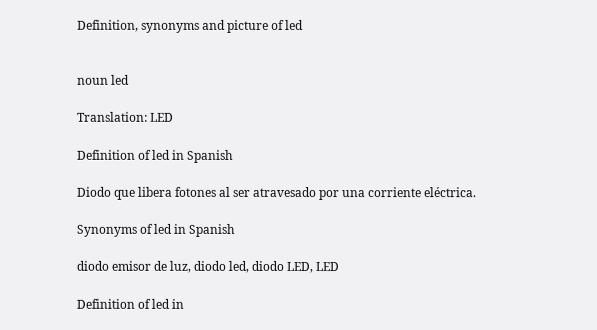Definition, synonyms and picture of led


noun led

Translation: LED

Definition of led in Spanish

Diodo que libera fotones al ser atravesado por una corriente eléctrica.

Synonyms of led in Spanish

diodo emisor de luz, diodo led, diodo LED, LED

Definition of led in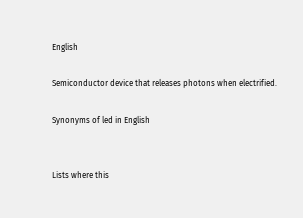English

Semiconductor device that releases photons when electrified.

Synonyms of led in English


Lists where this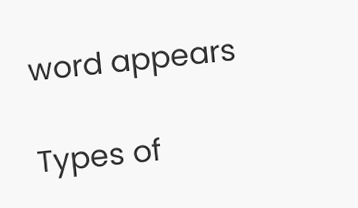word appears

Types of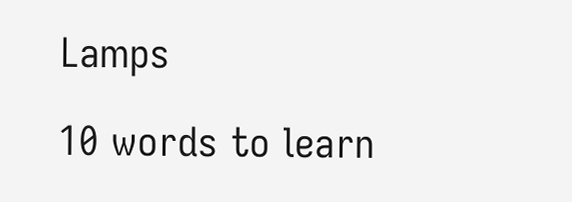Lamps

10 words to learn